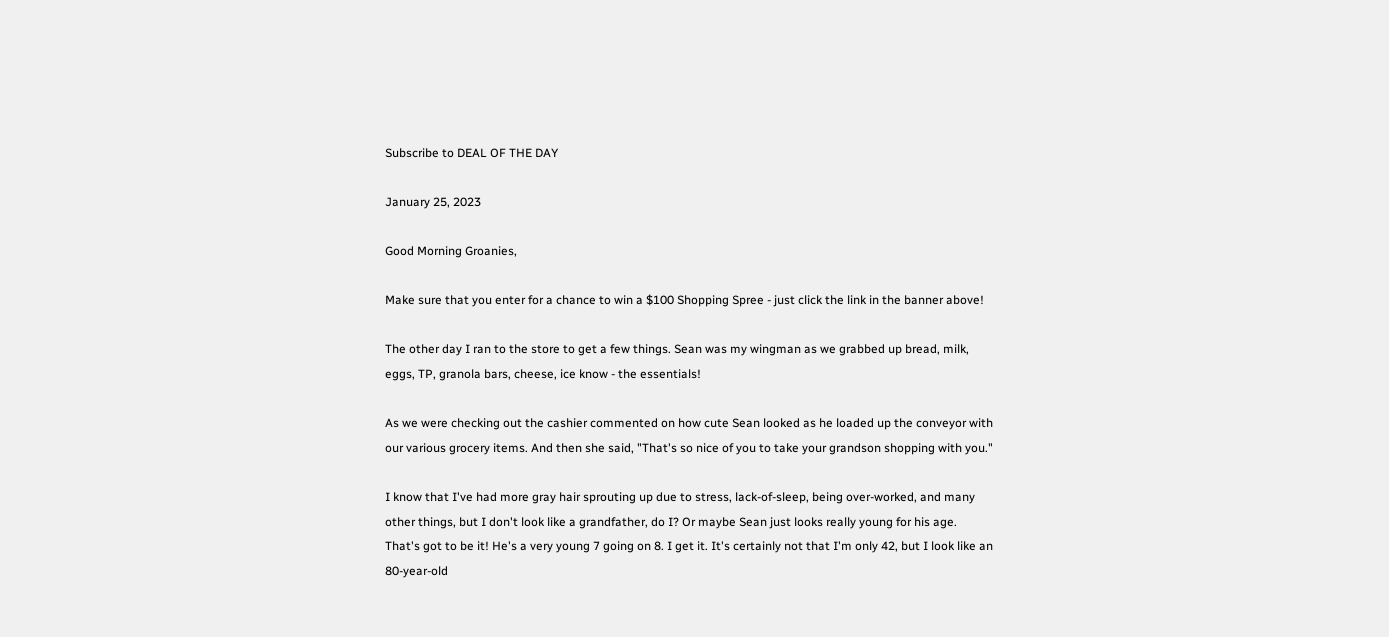Subscribe to DEAL OF THE DAY

January 25, 2023

Good Morning Groanies,

Make sure that you enter for a chance to win a $100 Shopping Spree - just click the link in the banner above!

The other day I ran to the store to get a few things. Sean was my wingman as we grabbed up bread, milk, eggs, TP, granola bars, cheese, ice know - the essentials!

As we were checking out the cashier commented on how cute Sean looked as he loaded up the conveyor with our various grocery items. And then she said, "That's so nice of you to take your grandson shopping with you."

I know that I've had more gray hair sprouting up due to stress, lack-of-sleep, being over-worked, and many other things, but I don't look like a grandfather, do I? Or maybe Sean just looks really young for his age. That's got to be it! He's a very young 7 going on 8. I get it. It's certainly not that I'm only 42, but I look like an 80-year-old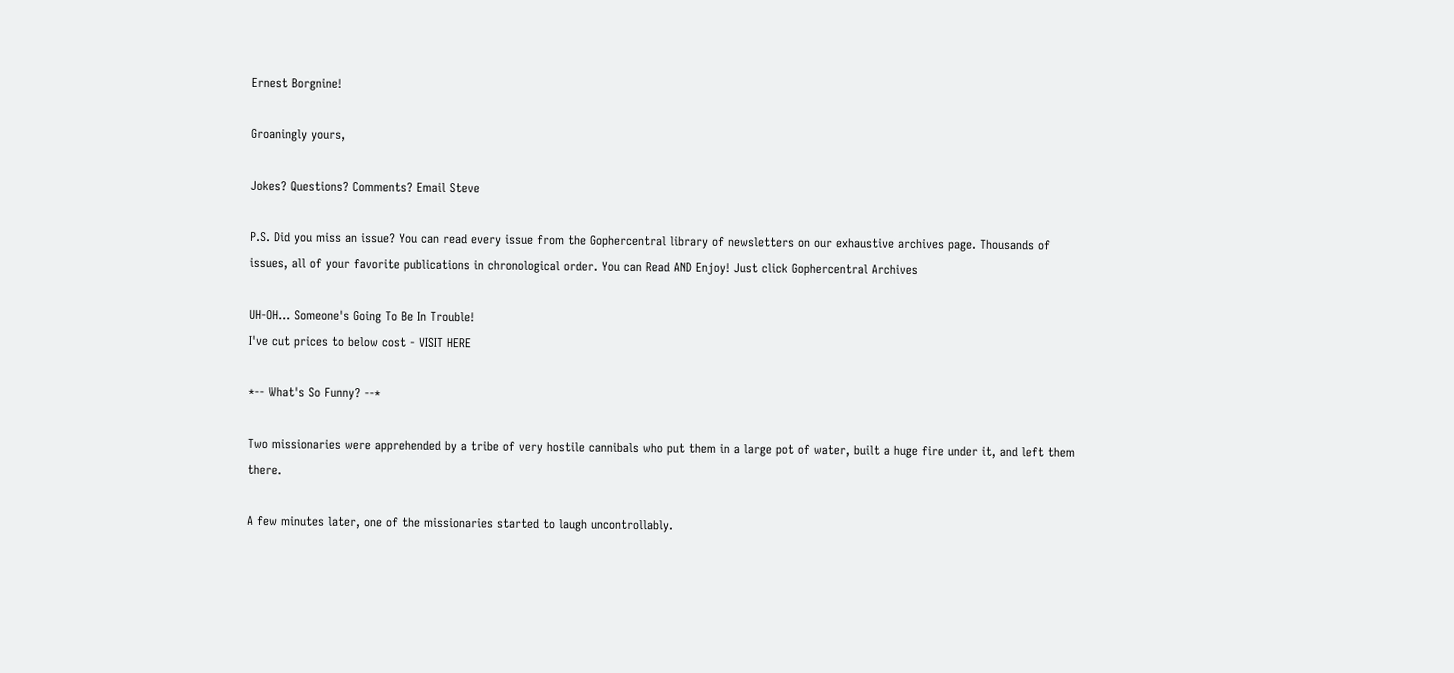Ernest Borgnine!

Groaningly yours,

Jokes? Questions? Comments? Email Steve

P.S. Did you miss an issue? You can read every issue from the Gophercentral library of newsletters on our exhaustive archives page. Thousands of issues, all of your favorite publications in chronological order. You can Read AND Enjoy! Just click Gophercentral Archives

UH-OH... Someone's Going To Be In Trouble!
I've cut prices to below cost - VISIT HERE

*-- What's So Funny? --*

Two missionaries were apprehended by a tribe of very hostile cannibals who put them in a large pot of water, built a huge fire under it, and left them there.

A few minutes later, one of the missionaries started to laugh uncontrollably.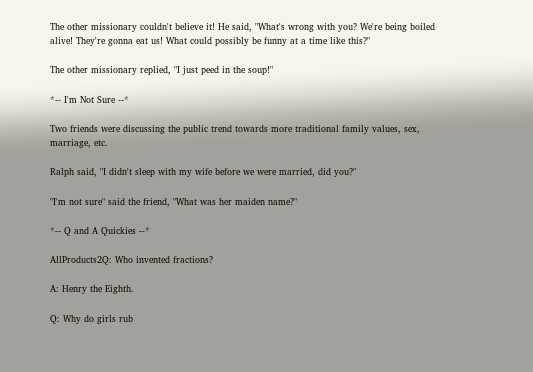The other missionary couldn't believe it! He said, "What's wrong with you? We're being boiled alive! They're gonna eat us! What could possibly be funny at a time like this?"

The other missionary replied, "I just peed in the soup!"

*-- I'm Not Sure --*

Two friends were discussing the public trend towards more traditional family values, sex, marriage, etc.

Ralph said, "I didn't sleep with my wife before we were married, did you?"

"I'm not sure" said the friend, "What was her maiden name?"

*-- Q and A Quickies --*

AllProducts2Q: Who invented fractions?

A: Henry the Eighth.

Q: Why do girls rub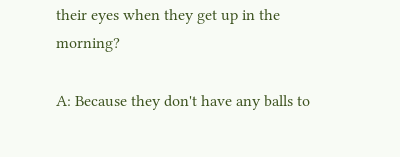their eyes when they get up in the morning?

A: Because they don't have any balls to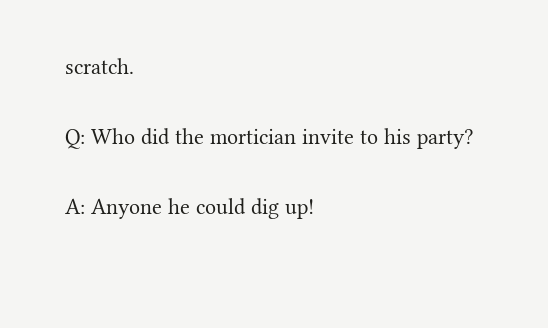scratch.

Q: Who did the mortician invite to his party?

A: Anyone he could dig up!